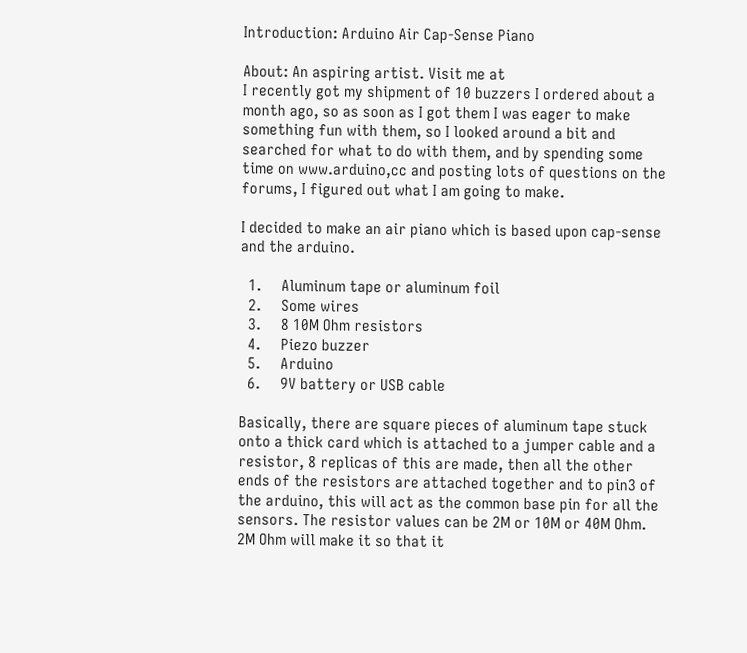Introduction: Arduino Air Cap-Sense Piano

About: An aspiring artist. Visit me at
I recently got my shipment of 10 buzzers I ordered about a month ago, so as soon as I got them I was eager to make something fun with them, so I looked around a bit and searched for what to do with them, and by spending some time on www.arduino,cc and posting lots of questions on the forums, I figured out what I am going to make.

I decided to make an air piano which is based upon cap-sense and the arduino.

  1.     Aluminum tape or aluminum foil
  2.     Some wires
  3.     8 10M Ohm resistors
  4.     Piezo buzzer
  5.     Arduino
  6.     9V battery or USB cable

Basically, there are square pieces of aluminum tape stuck onto a thick card which is attached to a jumper cable and a resistor, 8 replicas of this are made, then all the other ends of the resistors are attached together and to pin3 of the arduino, this will act as the common base pin for all the sensors. The resistor values can be 2M or 10M or 40M Ohm. 2M Ohm will make it so that it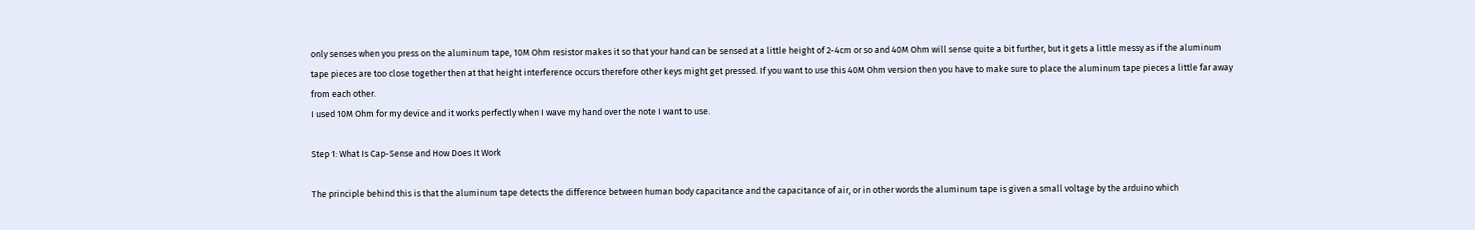only senses when you press on the aluminum tape, 10M Ohm resistor makes it so that your hand can be sensed at a little height of 2-4cm or so and 40M Ohm will sense quite a bit further, but it gets a little messy as if the aluminum tape pieces are too close together then at that height interference occurs therefore other keys might get pressed. If you want to use this 40M Ohm version then you have to make sure to place the aluminum tape pieces a little far away from each other.
I used 10M Ohm for my device and it works perfectly when I wave my hand over the note I want to use.

Step 1: What Is Cap-Sense and How Does It Work

The principle behind this is that the aluminum tape detects the difference between human body capacitance and the capacitance of air, or in other words the aluminum tape is given a small voltage by the arduino which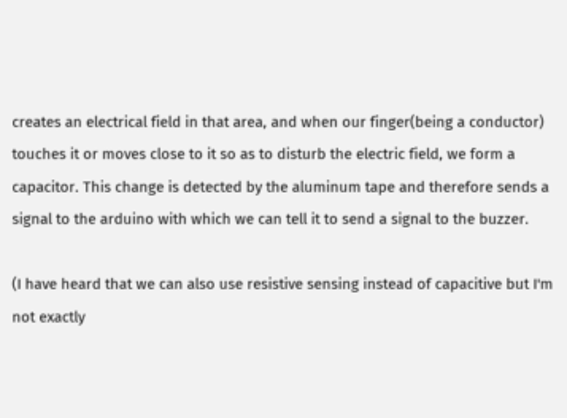creates an electrical field in that area, and when our finger(being a conductor) touches it or moves close to it so as to disturb the electric field, we form a capacitor. This change is detected by the aluminum tape and therefore sends a signal to the arduino with which we can tell it to send a signal to the buzzer.

(I have heard that we can also use resistive sensing instead of capacitive but I'm not exactly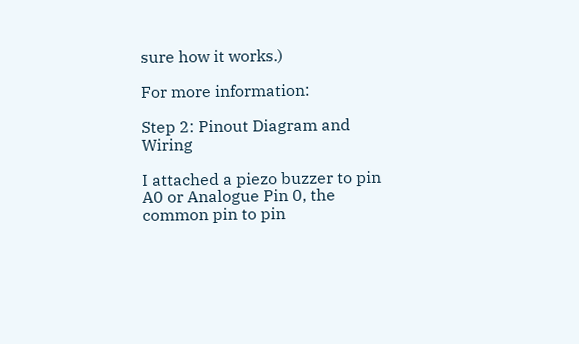sure how it works.)

For more information:

Step 2: Pinout Diagram and Wiring

I attached a piezo buzzer to pin A0 or Analogue Pin 0, the common pin to pin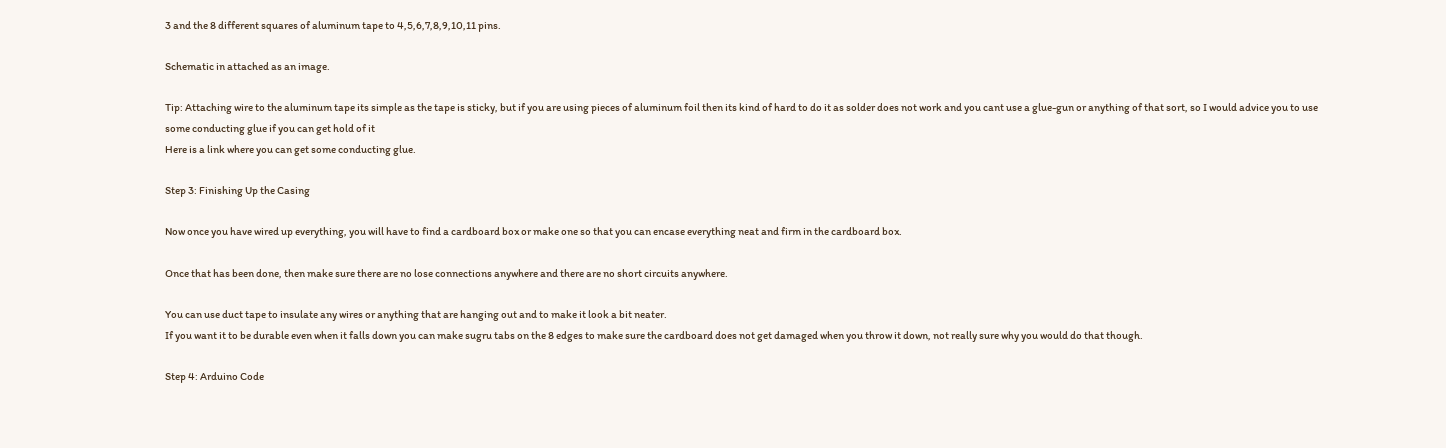3 and the 8 different squares of aluminum tape to 4,5,6,7,8,9,10,11 pins.

Schematic in attached as an image.

Tip: Attaching wire to the aluminum tape its simple as the tape is sticky, but if you are using pieces of aluminum foil then its kind of hard to do it as solder does not work and you cant use a glue-gun or anything of that sort, so I would advice you to use some conducting glue if you can get hold of it
Here is a link where you can get some conducting glue.

Step 3: Finishing Up the Casing

Now once you have wired up everything, you will have to find a cardboard box or make one so that you can encase everything neat and firm in the cardboard box.

Once that has been done, then make sure there are no lose connections anywhere and there are no short circuits anywhere.

You can use duct tape to insulate any wires or anything that are hanging out and to make it look a bit neater.
If you want it to be durable even when it falls down you can make sugru tabs on the 8 edges to make sure the cardboard does not get damaged when you throw it down, not really sure why you would do that though.

Step 4: Arduino Code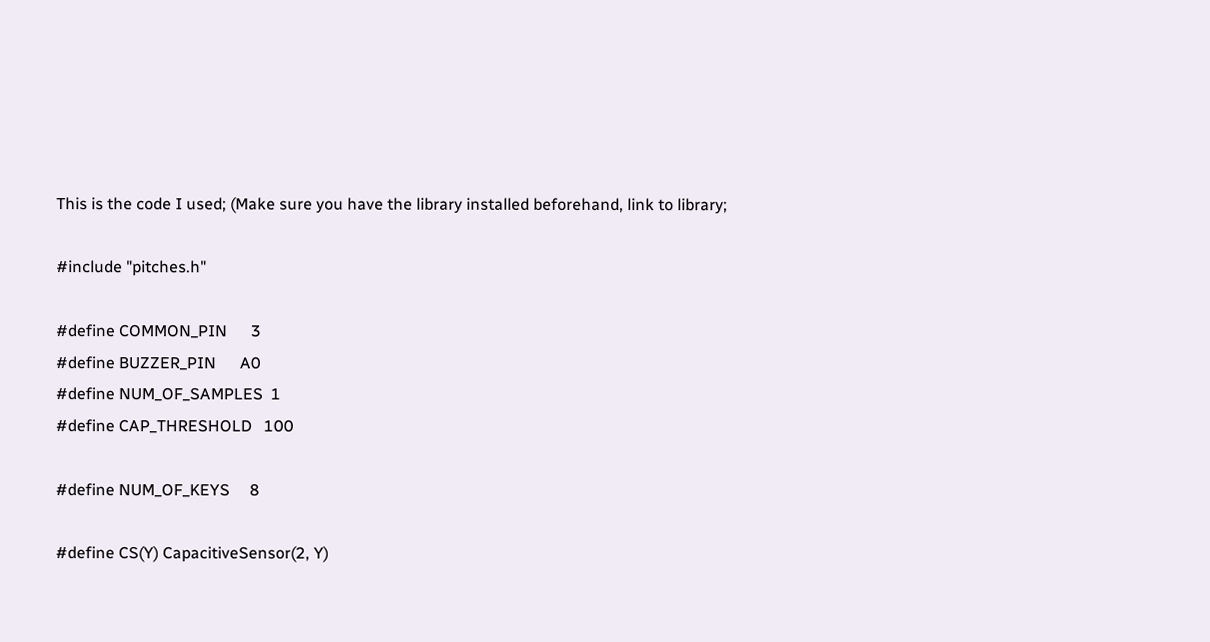This is the code I used; (Make sure you have the library installed beforehand, link to library;

#include "pitches.h"

#define COMMON_PIN      3
#define BUZZER_PIN      A0
#define NUM_OF_SAMPLES  1
#define CAP_THRESHOLD   100

#define NUM_OF_KEYS     8

#define CS(Y) CapacitiveSensor(2, Y)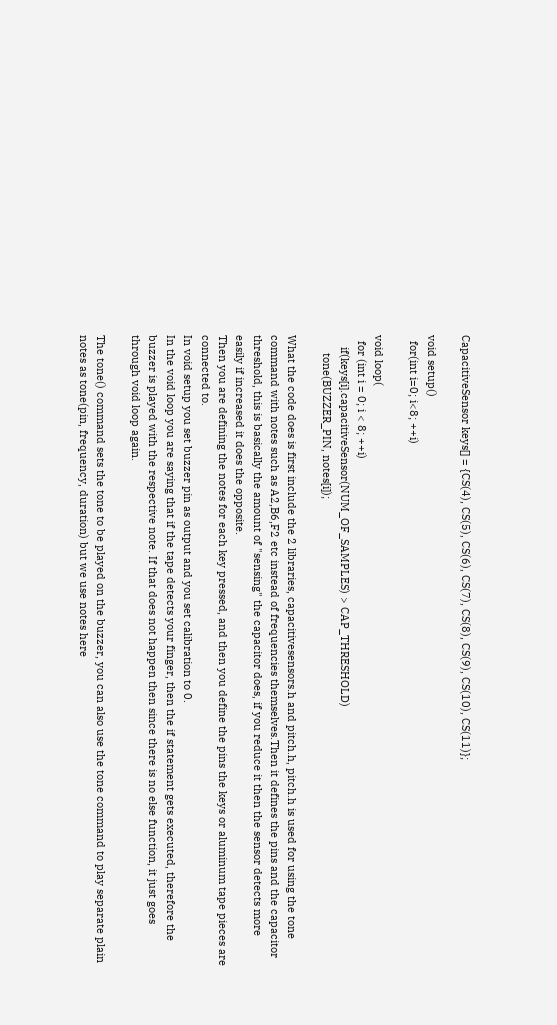CapacitiveSensor keys[] = {CS(4), CS(5), CS(6), CS(7), CS(8), CS(9), CS(10), CS(11)};

void setup()
  for(int i=0; i<8; ++i)

void loop(
  for (int i = 0; i < 8; ++i)
    if(keys[i].capacitiveSensor(NUM_OF_SAMPLES) > CAP_THRESHOLD)
      tone(BUZZER_PIN, notes[i]);

What the code does is first include the 2 libraries, capacitivesensors.h and pitch.h, pitch.h is used for using the tone command with notes such as A2,B6,F2 etc instead of frequencies themselves.Then it defines the pins and the capacitor threshold, this is basically the amount of "sensing" the capacitor does, if you reduce it then the sensor detects more easily if increased it does the opposite.
Then you are defining the notes for each key pressed, and then you define the pins the keys or aluminum tape pieces are connected to.
In void setup you set buzzer pin as output and you set calibration to 0.
In the void loop you are saying that if the tape detects your finger, then the if statement gets executed, therefore the buzzer is played with the respective note. If that does not happen then since there is no else function, it just goes through void loop again.

The tone() command sets the tone to be played on the buzzer, you can also use the tone command to play separate plain notes as tone(pin, frequency, duration) but we use notes here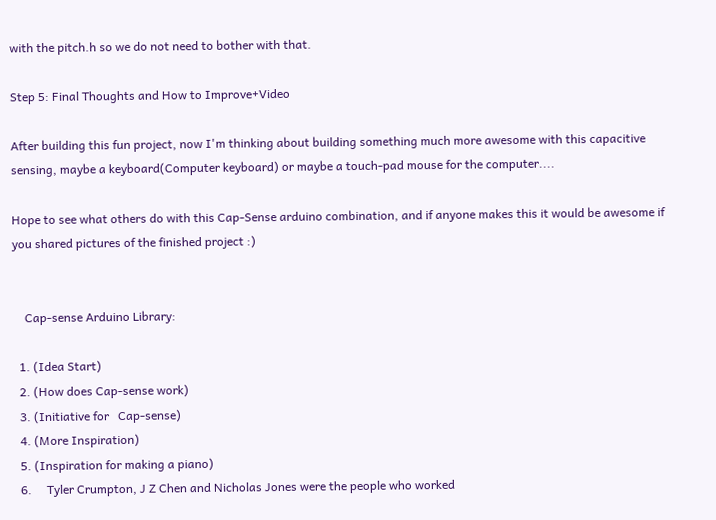with the pitch.h so we do not need to bother with that.

Step 5: Final Thoughts and How to Improve+Video

After building this fun project, now I'm thinking about building something much more awesome with this capacitive sensing, maybe a keyboard(Computer keyboard) or maybe a touch-pad mouse for the computer....

Hope to see what others do with this Cap-Sense arduino combination, and if anyone makes this it would be awesome if you shared pictures of the finished project :)


    Cap-sense Arduino Library:

  1. (Idea Start)
  2. (How does Cap-sense work)
  3. (Initiative for   Cap-sense)
  4. (More Inspiration)
  5. (Inspiration for making a piano)
  6.     Tyler Crumpton, J Z Chen and Nicholas Jones were the people who worked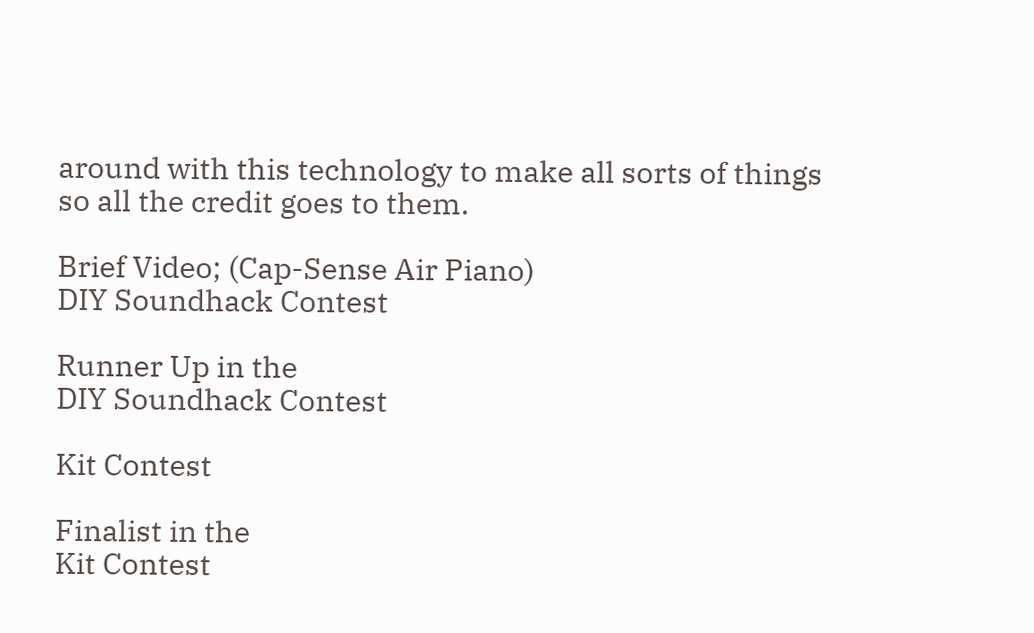around with this technology to make all sorts of things so all the credit goes to them.

Brief Video; (Cap-Sense Air Piano)
DIY Soundhack Contest

Runner Up in the
DIY Soundhack Contest

Kit Contest

Finalist in the
Kit Contest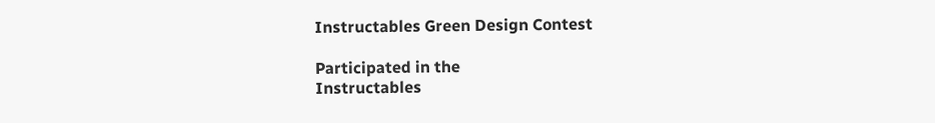Instructables Green Design Contest

Participated in the
Instructables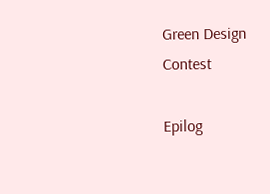Green Design Contest

Epilog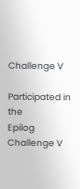Challenge V

Participated in the
Epilog Challenge V